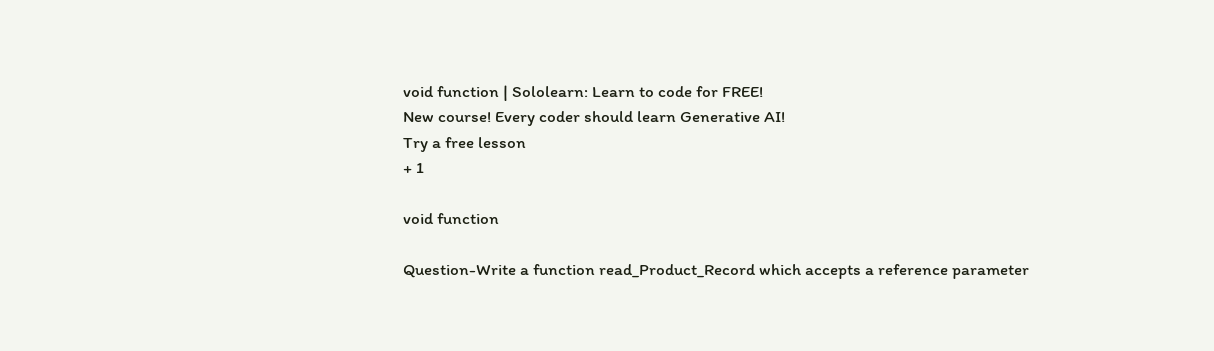void function | Sololearn: Learn to code for FREE!
New course! Every coder should learn Generative AI!
Try a free lesson
+ 1

void function

Question-Write a function read_Product_Record which accepts a reference parameter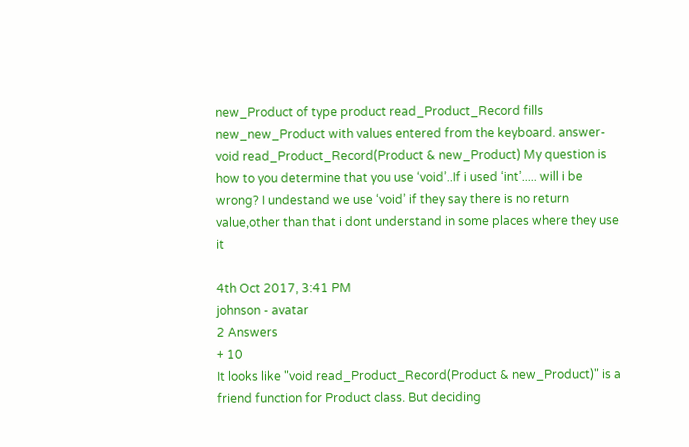new_Product of type product read_Product_Record fills new_new_Product with values entered from the keyboard. answer- void read_Product_Record(Product & new_Product) My question is how to you determine that you use ‘void’..If i used ‘int’..... will i be wrong? I undestand we use ‘void’ if they say there is no return value,other than that i dont understand in some places where they use it

4th Oct 2017, 3:41 PM
johnson - avatar
2 Answers
+ 10
It looks like "void read_Product_Record(Product & new_Product)" is a friend function for Product class. But deciding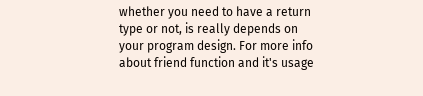whether you need to have a return type or not, is really depends on your program design. For more info about friend function and it's usage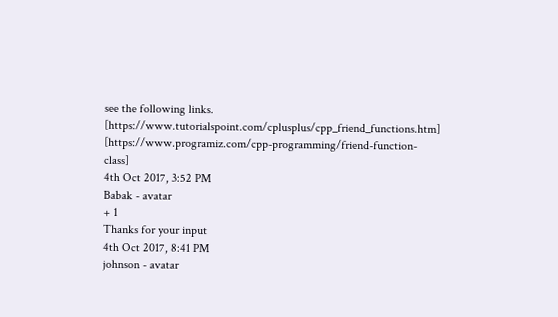see the following links. [https://www.tutorialspoint.com/cplusplus/cpp_friend_functions.htm] [https://www.programiz.com/cpp-programming/friend-function-class]
4th Oct 2017, 3:52 PM
Babak - avatar
+ 1
Thanks for your input
4th Oct 2017, 8:41 PM
johnson - avatar